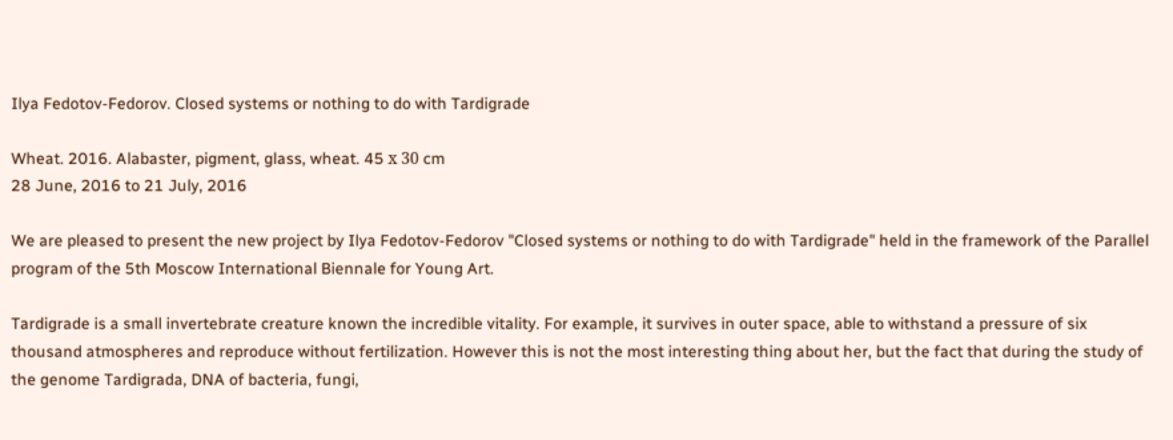Ilya Fedotov-Fedorov. Closed systems or nothing to do with Tardigrade

Wheat. 2016. Alabaster, pigment, glass, wheat. 45 х 30 cm
28 June, 2016 to 21 July, 2016

We are pleased to present the new project by Ilya Fedotov-Fedorov "Closed systems or nothing to do with Tardigrade" held in the framework of the Parallel program of the 5th Moscow International Biennale for Young Art.

Tardigrade is a small invertebrate creature known the incredible vitality. For example, it survives in outer space, able to withstand a pressure of six thousand atmospheres and reproduce without fertilization. However this is not the most interesting thing about her, but the fact that during the study of the genome Tardigrada, DNA of bacteria, fungi,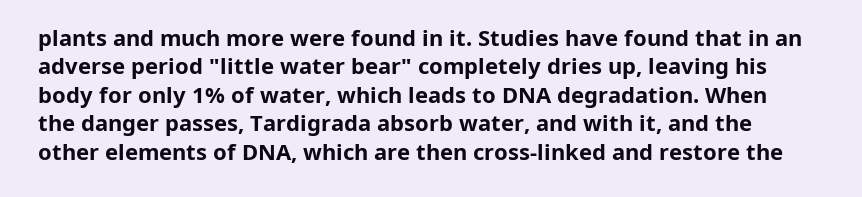plants and much more were found in it. Studies have found that in an adverse period "little water bear" completely dries up, leaving his body for only 1% of water, which leads to DNA degradation. When the danger passes, Tardigrada absorb water, and with it, and the other elements of DNA, which are then cross-linked and restore the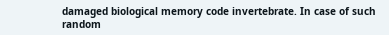damaged biological memory code invertebrate. In case of such random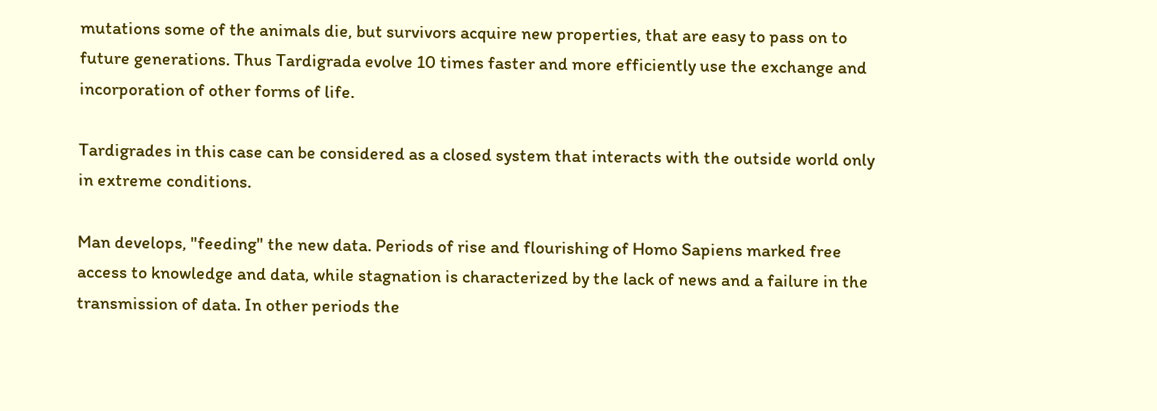mutations some of the animals die, but survivors acquire new properties, that are easy to pass on to future generations. Thus Tardigrada evolve 10 times faster and more efficiently use the exchange and incorporation of other forms of life.

Tardigrades in this case can be considered as a closed system that interacts with the outside world only in extreme conditions.

Man develops, "feeding" the new data. Periods of rise and flourishing of Homo Sapiens marked free access to knowledge and data, while stagnation is characterized by the lack of news and a failure in the transmission of data. In other periods the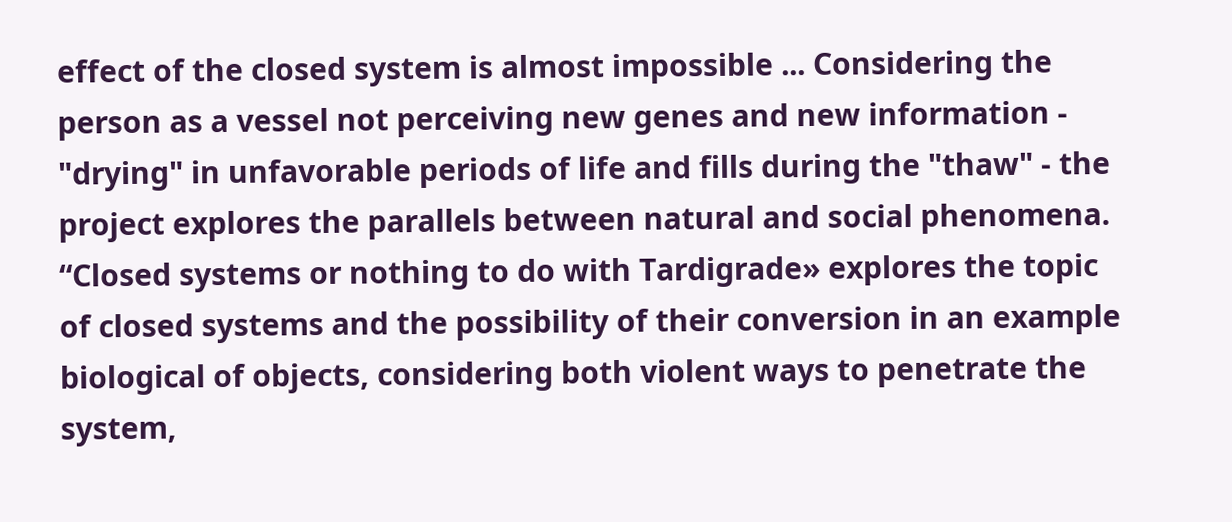effect of the closed system is almost impossible ... Considering the person as a vessel not perceiving new genes and new information - "drying" in unfavorable periods of life and fills during the "thaw" - the project explores the parallels between natural and social phenomena. “Closed systems or nothing to do with Tardigrade» explores the topic of closed systems and the possibility of their conversion in an example biological of objects, considering both violent ways to penetrate the system,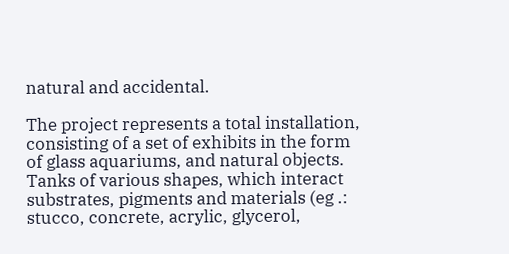natural and accidental.

The project represents a total installation, consisting of a set of exhibits in the form of glass aquariums, and natural objects. Tanks of various shapes, which interact substrates, pigments and materials (eg .: stucco, concrete, acrylic, glycerol,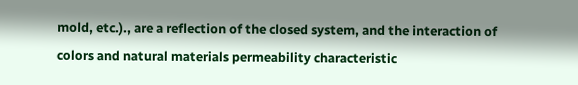mold, etc.)., are a reflection of the closed system, and the interaction of colors and natural materials permeability characteristic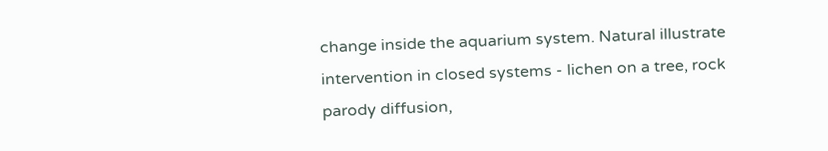change inside the aquarium system. Natural illustrate intervention in closed systems - lichen on a tree, rock parody diffusion,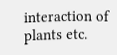interaction of plants etc.